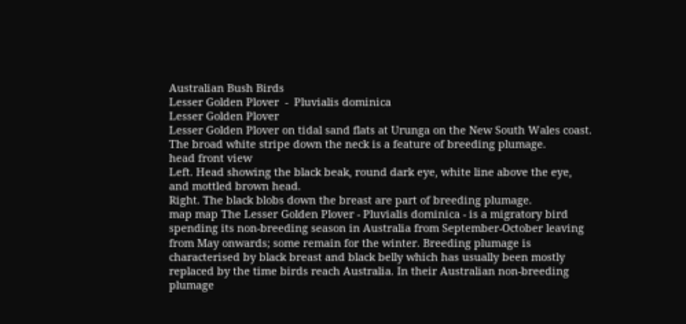Australian Bush Birds
Lesser Golden Plover  -  Pluvialis dominica
Lesser Golden Plover
Lesser Golden Plover on tidal sand flats at Urunga on the New South Wales coast. The broad white stripe down the neck is a feature of breeding plumage.
head front view
Left. Head showing the black beak, round dark eye, white line above the eye, and mottled brown head.
Right. The black blobs down the breast are part of breeding plumage.
map map The Lesser Golden Plover - Pluvialis dominica - is a migratory bird spending its non-breeding season in Australia from September-October leaving from May onwards; some remain for the winter. Breeding plumage is characterised by black breast and black belly which has usually been mostly replaced by the time birds reach Australia. In their Australian non-breeding plumage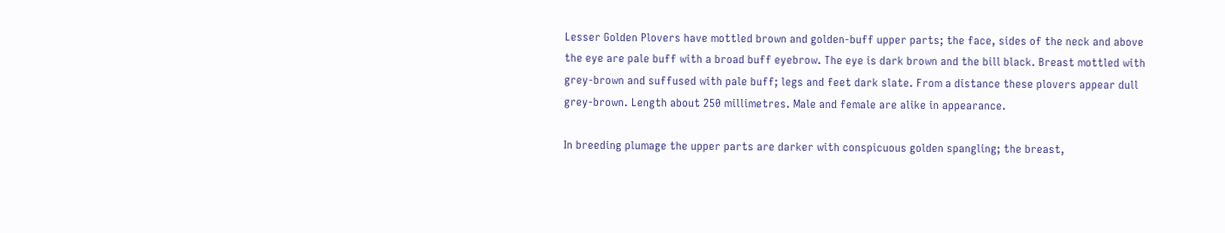Lesser Golden Plovers have mottled brown and golden-buff upper parts; the face, sides of the neck and above the eye are pale buff with a broad buff eyebrow. The eye is dark brown and the bill black. Breast mottled with grey-brown and suffused with pale buff; legs and feet dark slate. From a distance these plovers appear dull grey-brown. Length about 250 millimetres. Male and female are alike in appearance.

In breeding plumage the upper parts are darker with conspicuous golden spangling; the breast,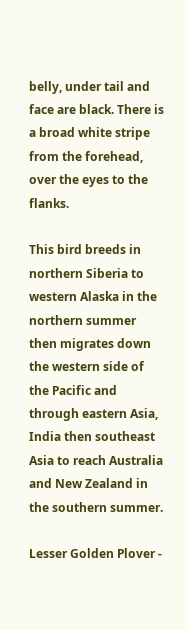belly, under tail and face are black. There is a broad white stripe from the forehead, over the eyes to the flanks.

This bird breeds in northern Siberia to western Alaska in the northern summer then migrates down the western side of the Pacific and through eastern Asia, India then southeast Asia to reach Australia and New Zealand in the southern summer.

Lesser Golden Plover -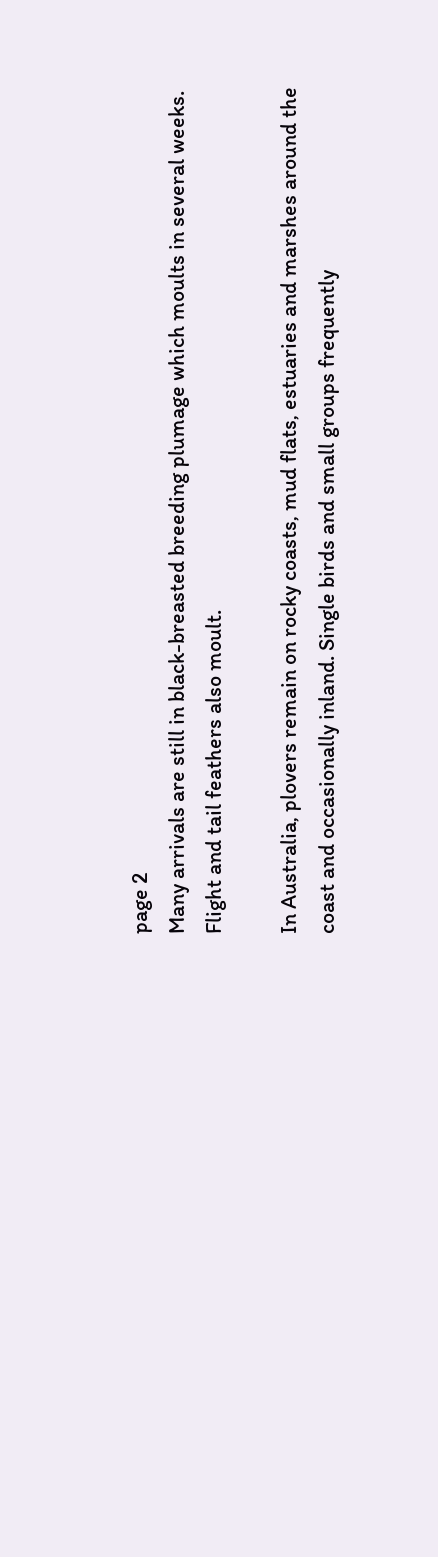page 2
Many arrivals are still in black-breasted breeding plumage which moults in several weeks. Flight and tail feathers also moult.

In Australia, plovers remain on rocky coasts, mud flats, estuaries and marshes around the coast and occasionally inland. Single birds and small groups frequently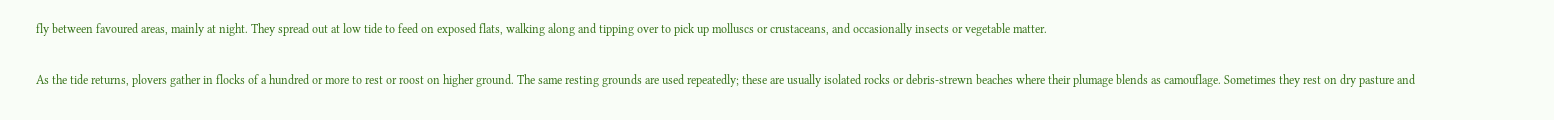fly between favoured areas, mainly at night. They spread out at low tide to feed on exposed flats, walking along and tipping over to pick up molluscs or crustaceans, and occasionally insects or vegetable matter.

As the tide returns, plovers gather in flocks of a hundred or more to rest or roost on higher ground. The same resting grounds are used repeatedly; these are usually isolated rocks or debris-strewn beaches where their plumage blends as camouflage. Sometimes they rest on dry pasture and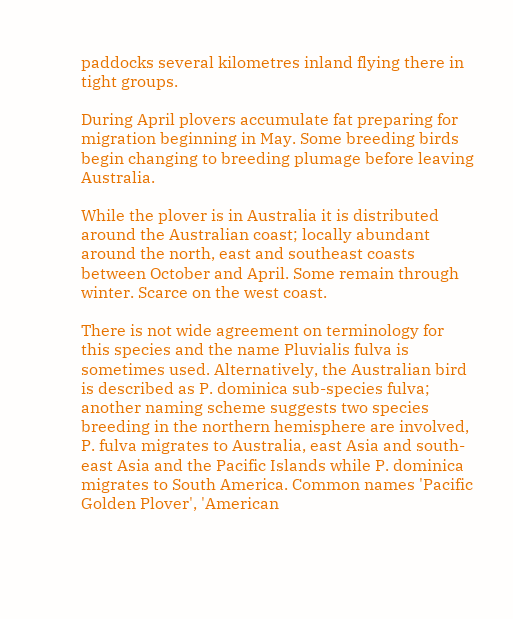paddocks several kilometres inland flying there in tight groups.

During April plovers accumulate fat preparing for migration beginning in May. Some breeding birds begin changing to breeding plumage before leaving Australia.

While the plover is in Australia it is distributed around the Australian coast; locally abundant around the north, east and southeast coasts between October and April. Some remain through winter. Scarce on the west coast.

There is not wide agreement on terminology for this species and the name Pluvialis fulva is sometimes used. Alternatively, the Australian bird is described as P. dominica sub-species fulva; another naming scheme suggests two species breeding in the northern hemisphere are involved, P. fulva migrates to Australia, east Asia and south-east Asia and the Pacific Islands while P. dominica migrates to South America. Common names 'Pacific Golden Plover', 'American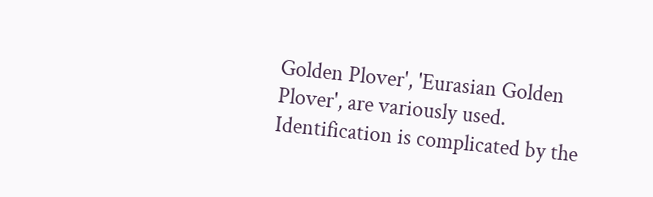Golden Plover', 'Eurasian Golden Plover', are variously used. Identification is complicated by the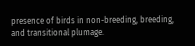presence of birds in non-breeding, breeding, and transitional plumage.